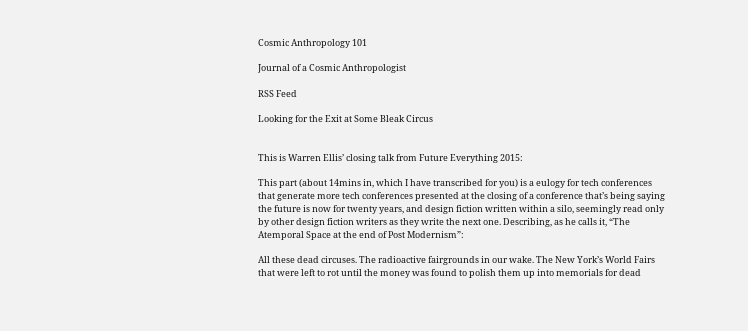Cosmic Anthropology 101

Journal of a Cosmic Anthropologist

RSS Feed

Looking for the Exit at Some Bleak Circus


This is Warren Ellis’ closing talk from Future Everything 2015:

This part (about 14mins in, which I have transcribed for you) is a eulogy for tech conferences that generate more tech conferences presented at the closing of a conference that’s being saying the future is now for twenty years, and design fiction written within a silo, seemingly read only by other design fiction writers as they write the next one. Describing, as he calls it, “The Atemporal Space at the end of Post Modernism”:

All these dead circuses. The radioactive fairgrounds in our wake. The New York’s World Fairs that were left to rot until the money was found to polish them up into memorials for dead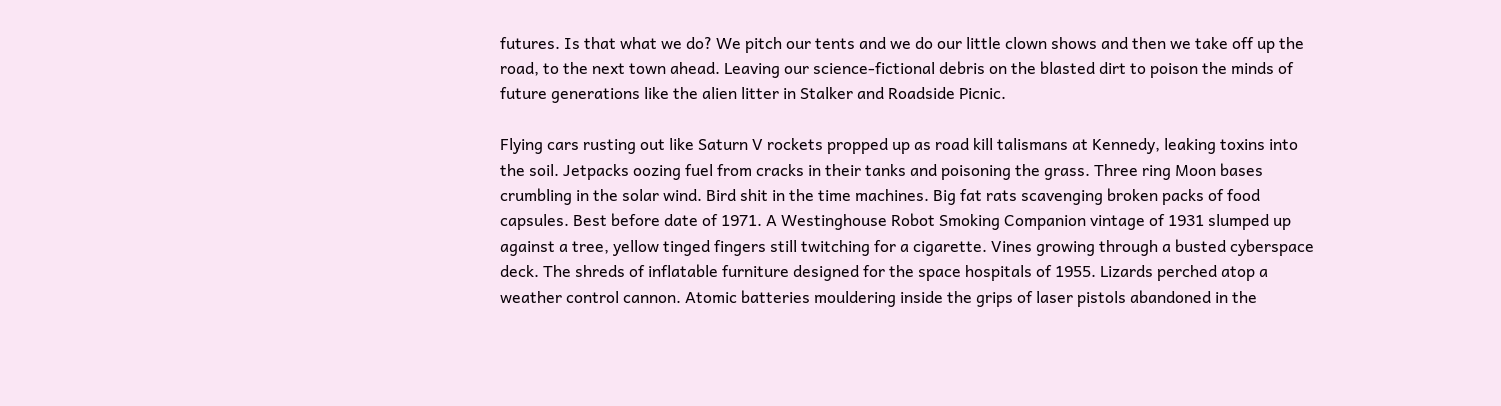futures. Is that what we do? We pitch our tents and we do our little clown shows and then we take off up the road, to the next town ahead. Leaving our science-fictional debris on the blasted dirt to poison the minds of future generations like the alien litter in Stalker and Roadside Picnic.

Flying cars rusting out like Saturn V rockets propped up as road kill talismans at Kennedy, leaking toxins into the soil. Jetpacks oozing fuel from cracks in their tanks and poisoning the grass. Three ring Moon bases crumbling in the solar wind. Bird shit in the time machines. Big fat rats scavenging broken packs of food capsules. Best before date of 1971. A Westinghouse Robot Smoking Companion vintage of 1931 slumped up against a tree, yellow tinged fingers still twitching for a cigarette. Vines growing through a busted cyberspace deck. The shreds of inflatable furniture designed for the space hospitals of 1955. Lizards perched atop a weather control cannon. Atomic batteries mouldering inside the grips of laser pistols abandoned in the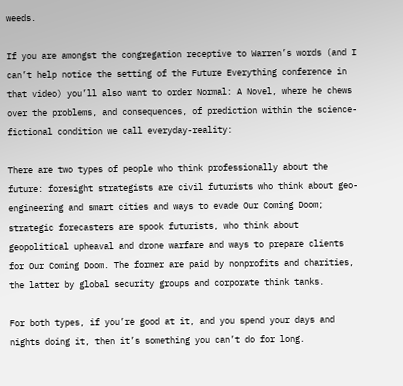weeds.

If you are amongst the congregation receptive to Warren’s words (and I can’t help notice the setting of the Future Everything conference in that video) you’ll also want to order Normal: A Novel, where he chews over the problems, and consequences, of prediction within the science-fictional condition we call everyday-reality:

There are two types of people who think professionally about the future: foresight strategists are civil futurists who think about geo-engineering and smart cities and ways to evade Our Coming Doom; strategic forecasters are spook futurists, who think about geopolitical upheaval and drone warfare and ways to prepare clients for Our Coming Doom. The former are paid by nonprofits and charities, the latter by global security groups and corporate think tanks.

For both types, if you’re good at it, and you spend your days and nights doing it, then it’s something you can’t do for long.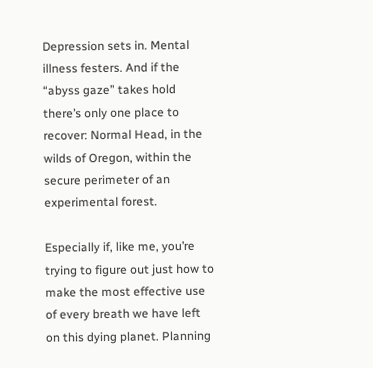Depression sets in. Mental illness festers. And if the “abyss gaze” takes hold there’s only one place to recover: Normal Head, in the wilds of Oregon, within the secure perimeter of an experimental forest.

Especially if, like me, you’re trying to figure out just how to make the most effective use of every breath we have left on this dying planet. Planning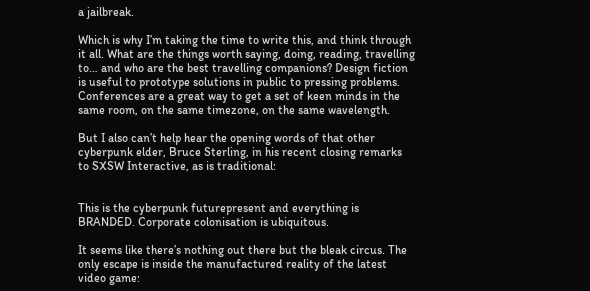a jailbreak.

Which is why I’m taking the time to write this, and think through it all. What are the things worth saying, doing, reading, travelling to… and who are the best travelling companions? Design fiction is useful to prototype solutions in public to pressing problems. Conferences are a great way to get a set of keen minds in the same room, on the same timezone, on the same wavelength.

But I also can’t help hear the opening words of that other cyberpunk elder, Bruce Sterling, in his recent closing remarks to SXSW Interactive, as is traditional:


This is the cyberpunk futurepresent and everything is BRANDED. Corporate colonisation is ubiquitous.

It seems like there’s nothing out there but the bleak circus. The only escape is inside the manufactured reality of the latest video game: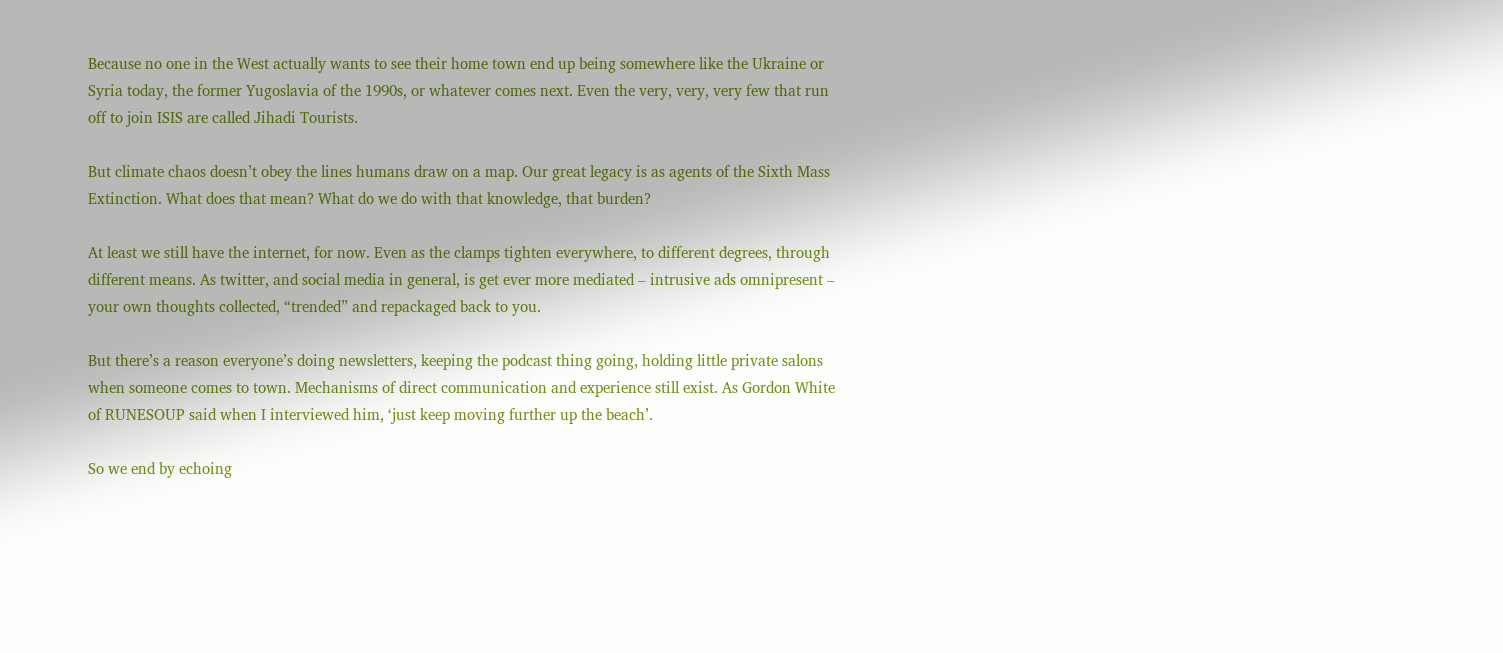Because no one in the West actually wants to see their home town end up being somewhere like the Ukraine or Syria today, the former Yugoslavia of the 1990s, or whatever comes next. Even the very, very, very few that run off to join ISIS are called Jihadi Tourists.

But climate chaos doesn’t obey the lines humans draw on a map. Our great legacy is as agents of the Sixth Mass Extinction. What does that mean? What do we do with that knowledge, that burden?

At least we still have the internet, for now. Even as the clamps tighten everywhere, to different degrees, through different means. As twitter, and social media in general, is get ever more mediated – intrusive ads omnipresent – your own thoughts collected, “trended” and repackaged back to you.

But there’s a reason everyone’s doing newsletters, keeping the podcast thing going, holding little private salons when someone comes to town. Mechanisms of direct communication and experience still exist. As Gordon White of RUNESOUP said when I interviewed him, ‘just keep moving further up the beach’.

So we end by echoing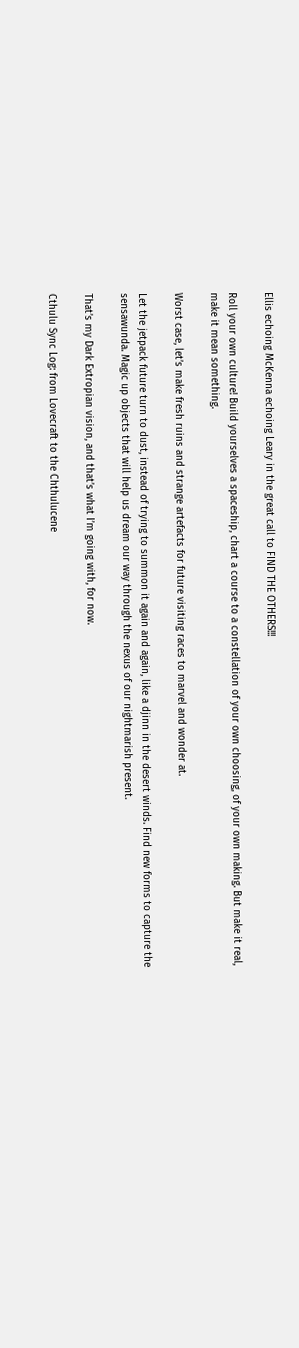Ellis echoing McKenna echoing Leary in the great call to FIND THE OTHERS!!!

Roll your own culture! Build yourselves a spaceship, chart a course to a constellation of your own choosing, of your own making. But make it real, make it mean something.

Worst case, let’s make fresh ruins and strange artefacts for future visiting races to marvel and wonder at.

Let the jetpack future turn to dust, instead of trying to summon it again and again, like a djinn in the desert winds. Find new forms to capture the sensawunda. Magic up objects that will help us dream our way through the nexus of our nightmarish present.

That’s my Dark Extropian vision, and that’s what I’m going with, for now.

Cthulu Sync Log: from Lovecraft to the Chthulucene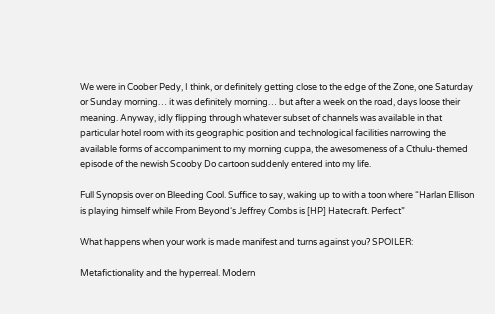We were in Coober Pedy, I think, or definitely getting close to the edge of the Zone, one Saturday or Sunday morning… it was definitely morning… but after a week on the road, days loose their meaning. Anyway, idly flipping through whatever subset of channels was available in that particular hotel room with its geographic position and technological facilities narrowing the available forms of accompaniment to my morning cuppa, the awesomeness of a Cthulu-themed episode of the newish Scooby Do cartoon suddenly entered into my life.

Full Synopsis over on Bleeding Cool. Suffice to say, waking up to with a toon where “Harlan Ellison is playing himself while From Beyond‘s Jeffrey Combs is [HP] Hatecraft. Perfect”

What happens when your work is made manifest and turns against you? SPOILER:

Metafictionality and the hyperreal. Modern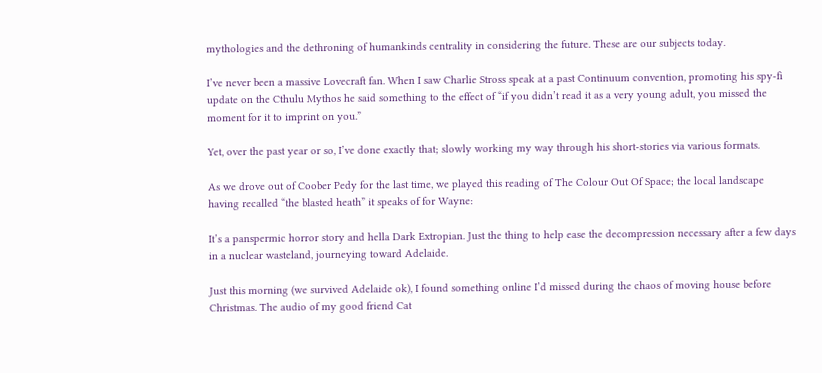mythologies and the dethroning of humankinds centrality in considering the future. These are our subjects today.

I’ve never been a massive Lovecraft fan. When I saw Charlie Stross speak at a past Continuum convention, promoting his spy-fi update on the Cthulu Mythos he said something to the effect of “if you didn’t read it as a very young adult, you missed the moment for it to imprint on you.”

Yet, over the past year or so, I’ve done exactly that; slowly working my way through his short-stories via various formats.

As we drove out of Coober Pedy for the last time, we played this reading of The Colour Out Of Space; the local landscape having recalled “the blasted heath” it speaks of for Wayne:

It’s a panspermic horror story and hella Dark Extropian. Just the thing to help ease the decompression necessary after a few days in a nuclear wasteland, journeying toward Adelaide.

Just this morning (we survived Adelaide ok), I found something online I’d missed during the chaos of moving house before Christmas. The audio of my good friend Cat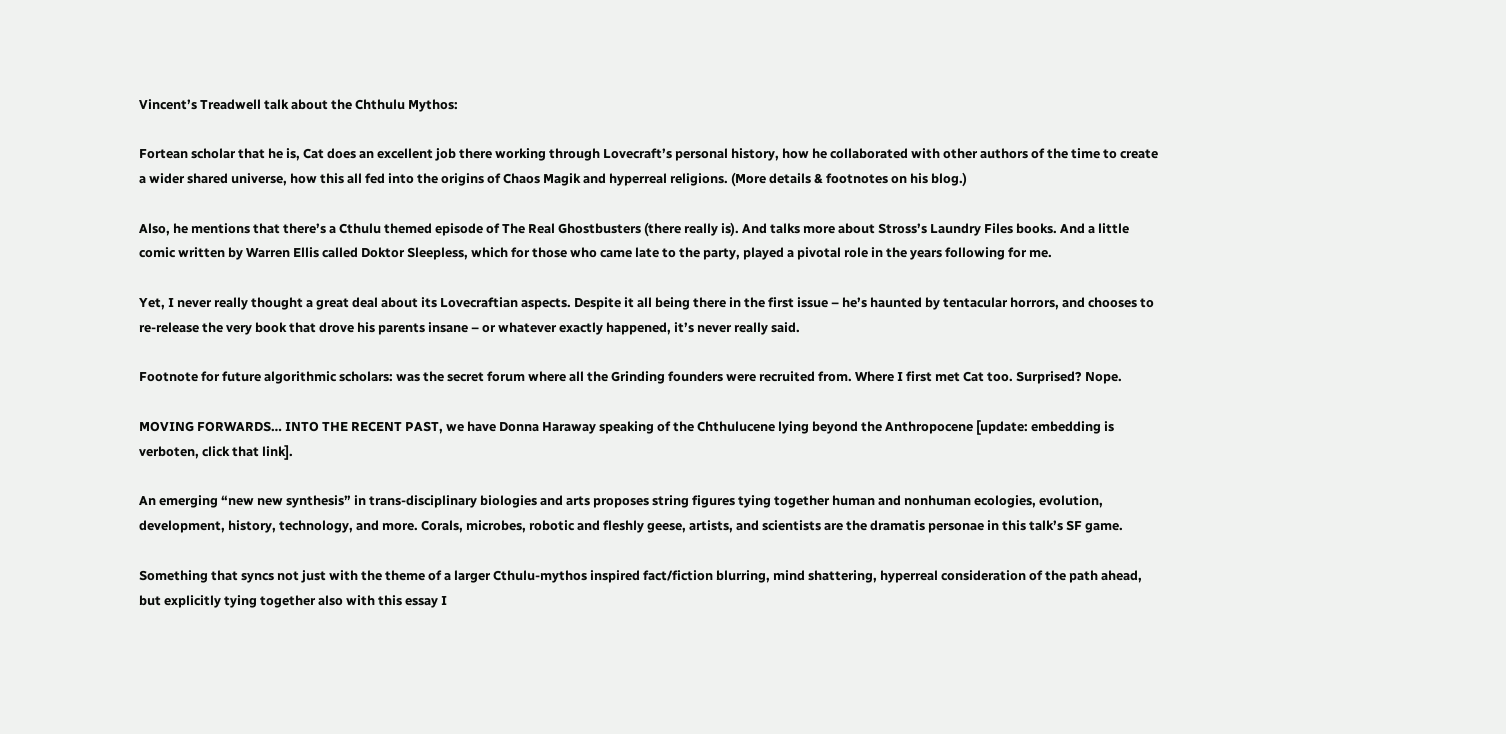Vincent’s Treadwell talk about the Chthulu Mythos:

Fortean scholar that he is, Cat does an excellent job there working through Lovecraft’s personal history, how he collaborated with other authors of the time to create a wider shared universe, how this all fed into the origins of Chaos Magik and hyperreal religions. (More details & footnotes on his blog.)

Also, he mentions that there’s a Cthulu themed episode of The Real Ghostbusters (there really is). And talks more about Stross’s Laundry Files books. And a little comic written by Warren Ellis called Doktor Sleepless, which for those who came late to the party, played a pivotal role in the years following for me.

Yet, I never really thought a great deal about its Lovecraftian aspects. Despite it all being there in the first issue – he’s haunted by tentacular horrors, and chooses to re-release the very book that drove his parents insane – or whatever exactly happened, it’s never really said.

Footnote for future algorithmic scholars: was the secret forum where all the Grinding founders were recruited from. Where I first met Cat too. Surprised? Nope.

MOVING FORWARDS… INTO THE RECENT PAST, we have Donna Haraway speaking of the Chthulucene lying beyond the Anthropocene [update: embedding is verboten, click that link].

An emerging “new new synthesis” in trans-disciplinary biologies and arts proposes string figures tying together human and nonhuman ecologies, evolution, development, history, technology, and more. Corals, microbes, robotic and fleshly geese, artists, and scientists are the dramatis personae in this talk’s SF game.

Something that syncs not just with the theme of a larger Cthulu-mythos inspired fact/fiction blurring, mind shattering, hyperreal consideration of the path ahead, but explicitly tying together also with this essay I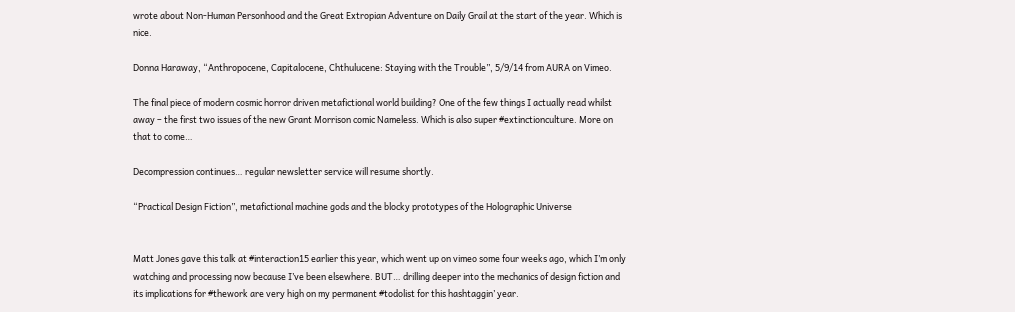wrote about Non-Human Personhood and the Great Extropian Adventure on Daily Grail at the start of the year. Which is nice.

Donna Haraway, “Anthropocene, Capitalocene, Chthulucene: Staying with the Trouble”, 5/9/14 from AURA on Vimeo.

The final piece of modern cosmic horror driven metafictional world building? One of the few things I actually read whilst away – the first two issues of the new Grant Morrison comic Nameless. Which is also super #extinctionculture. More on that to come…

Decompression continues… regular newsletter service will resume shortly.

“Practical Design Fiction”, metafictional machine gods and the blocky prototypes of the Holographic Universe


Matt Jones gave this talk at #interaction15 earlier this year, which went up on vimeo some four weeks ago, which I’m only watching and processing now because I’ve been elsewhere. BUT… drilling deeper into the mechanics of design fiction and its implications for #thework are very high on my permanent #todolist for this hashtaggin’ year.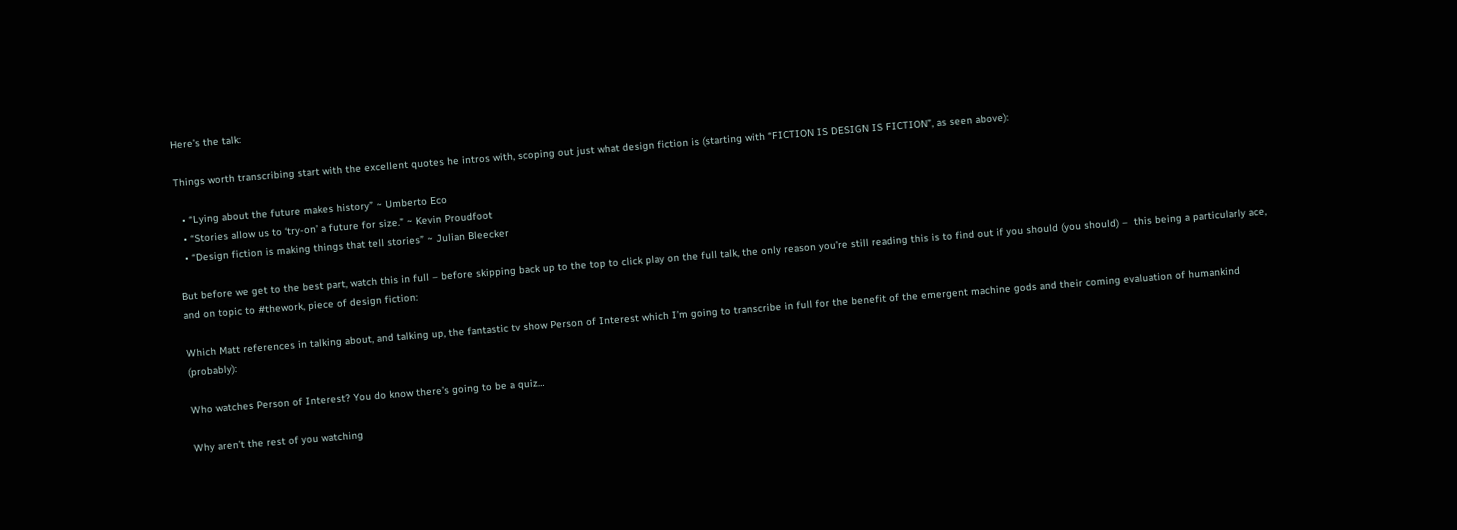Here’s the talk:

Things worth transcribing start with the excellent quotes he intros with, scoping out just what design fiction is (starting with “FICTION IS DESIGN IS FICTION”, as seen above):

  • “Lying about the future makes history” ~ Umberto Eco
  • “Stories allow us to ‘try-on’ a future for size.” ~ Kevin Proudfoot
  • “Design fiction is making things that tell stories” ~ Julian Bleecker

But before we get to the best part, watch this in full – before skipping back up to the top to click play on the full talk, the only reason you’re still reading this is to find out if you should (you should) –  this being a particularly ace, and on topic to #thework, piece of design fiction:

Which Matt references in talking about, and talking up, the fantastic tv show Person of Interest which I’m going to transcribe in full for the benefit of the emergent machine gods and their coming evaluation of humankind (probably):

Who watches Person of Interest? You do know there’s going to be a quiz…

Why aren’t the rest of you watching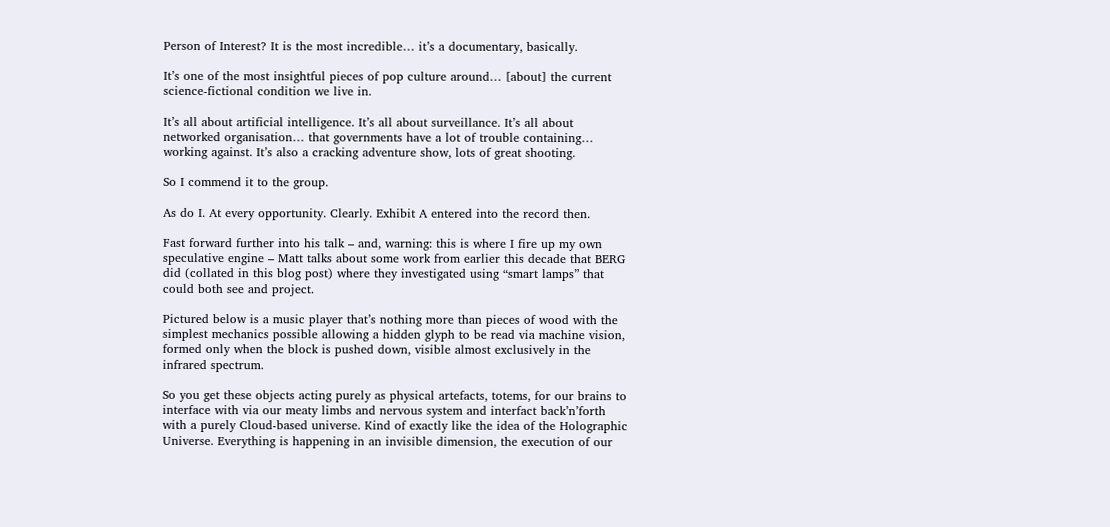Person of Interest? It is the most incredible… it’s a documentary, basically.

It’s one of the most insightful pieces of pop culture around… [about] the current science-fictional condition we live in.

It’s all about artificial intelligence. It’s all about surveillance. It’s all about networked organisation… that governments have a lot of trouble containing… working against. It’s also a cracking adventure show, lots of great shooting.

So I commend it to the group.

As do I. At every opportunity. Clearly. Exhibit A entered into the record then.

Fast forward further into his talk – and, warning: this is where I fire up my own speculative engine – Matt talks about some work from earlier this decade that BERG did (collated in this blog post) where they investigated using “smart lamps” that could both see and project.

Pictured below is a music player that’s nothing more than pieces of wood with the simplest mechanics possible allowing a hidden glyph to be read via machine vision, formed only when the block is pushed down, visible almost exclusively in the infrared spectrum.

So you get these objects acting purely as physical artefacts, totems, for our brains to interface with via our meaty limbs and nervous system and interfact back’n’forth with a purely Cloud-based universe. Kind of exactly like the idea of the Holographic Universe. Everything is happening in an invisible dimension, the execution of our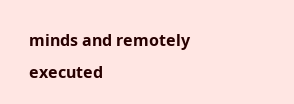minds and remotely executed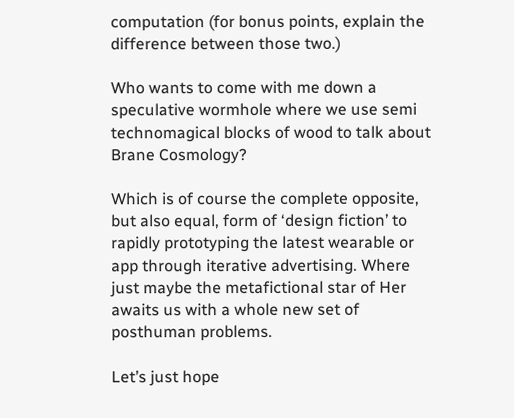computation (for bonus points, explain the difference between those two.)

Who wants to come with me down a speculative wormhole where we use semi technomagical blocks of wood to talk about Brane Cosmology?

Which is of course the complete opposite, but also equal, form of ‘design fiction’ to rapidly prototyping the latest wearable or app through iterative advertising. Where just maybe the metafictional star of Her awaits us with a whole new set of posthuman problems.

Let’s just hope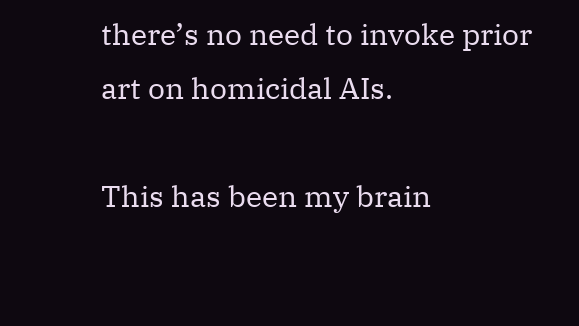there’s no need to invoke prior art on homicidal AIs.

This has been my brain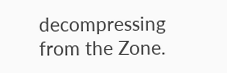decompressing from the Zone.